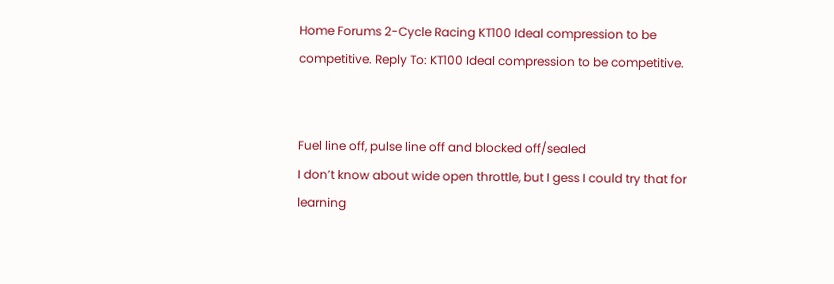Home Forums 2-Cycle Racing KT100 Ideal compression to be competitive. Reply To: KT100 Ideal compression to be competitive.


Fuel line off, pulse line off and blocked off/sealed
I don’t know about wide open throttle, but I gess I could try that for learning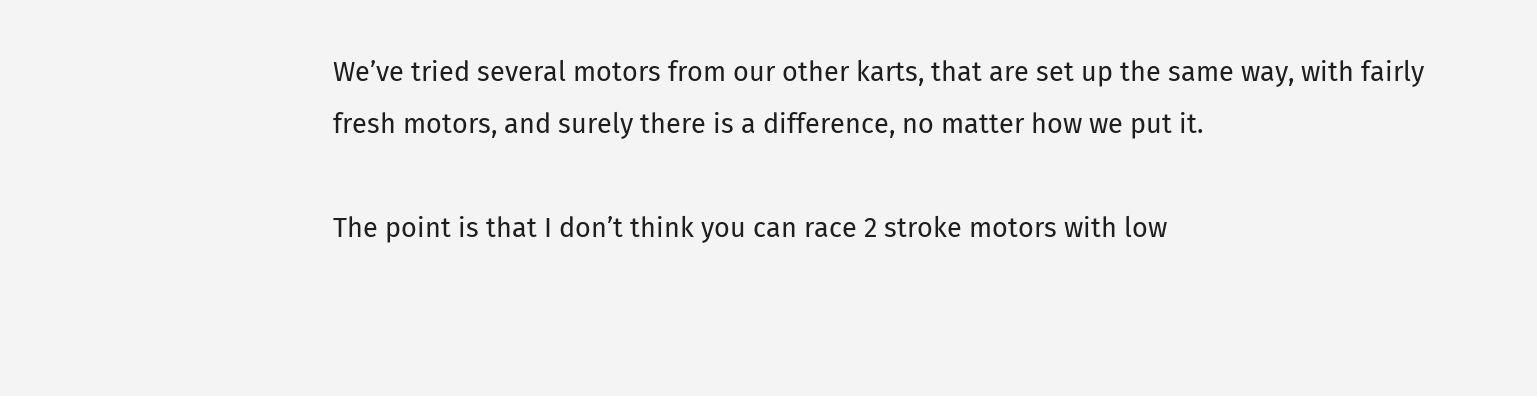We’ve tried several motors from our other karts, that are set up the same way, with fairly fresh motors, and surely there is a difference, no matter how we put it.

The point is that I don’t think you can race 2 stroke motors with low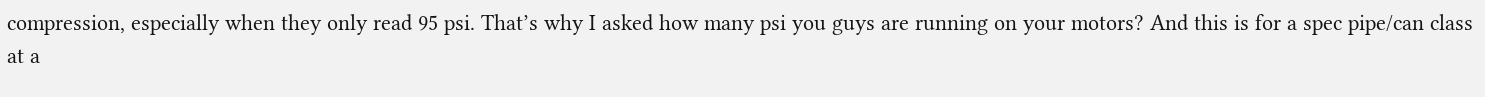compression, especially when they only read 95 psi. That’s why I asked how many psi you guys are running on your motors? And this is for a spec pipe/can class at a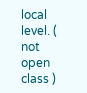local level. ( not open class )